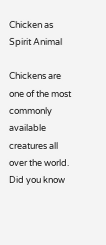Chicken as Spirit Animal

Chickens are one of the most commonly available creatures all over the world. Did you know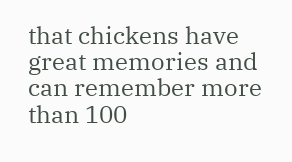that chickens have great memories and can remember more than 100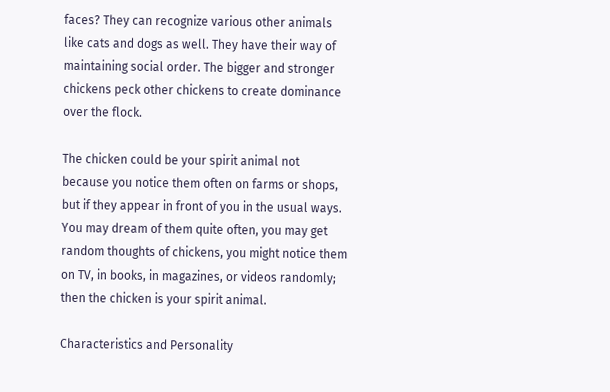faces? They can recognize various other animals like cats and dogs as well. They have their way of maintaining social order. The bigger and stronger chickens peck other chickens to create dominance over the flock.

The chicken could be your spirit animal not because you notice them often on farms or shops, but if they appear in front of you in the usual ways. You may dream of them quite often, you may get random thoughts of chickens, you might notice them on TV, in books, in magazines, or videos randomly; then the chicken is your spirit animal.

Characteristics and Personality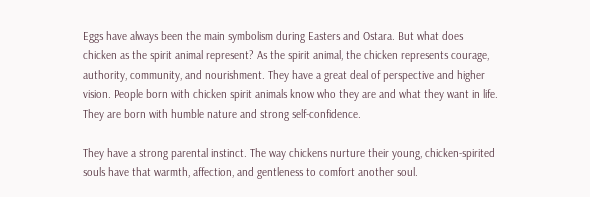Eggs have always been the main symbolism during Easters and Ostara. But what does chicken as the spirit animal represent? As the spirit animal, the chicken represents courage, authority, community, and nourishment. They have a great deal of perspective and higher vision. People born with chicken spirit animals know who they are and what they want in life. They are born with humble nature and strong self-confidence.

They have a strong parental instinct. The way chickens nurture their young, chicken-spirited souls have that warmth, affection, and gentleness to comfort another soul.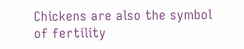Chickens are also the symbol of fertility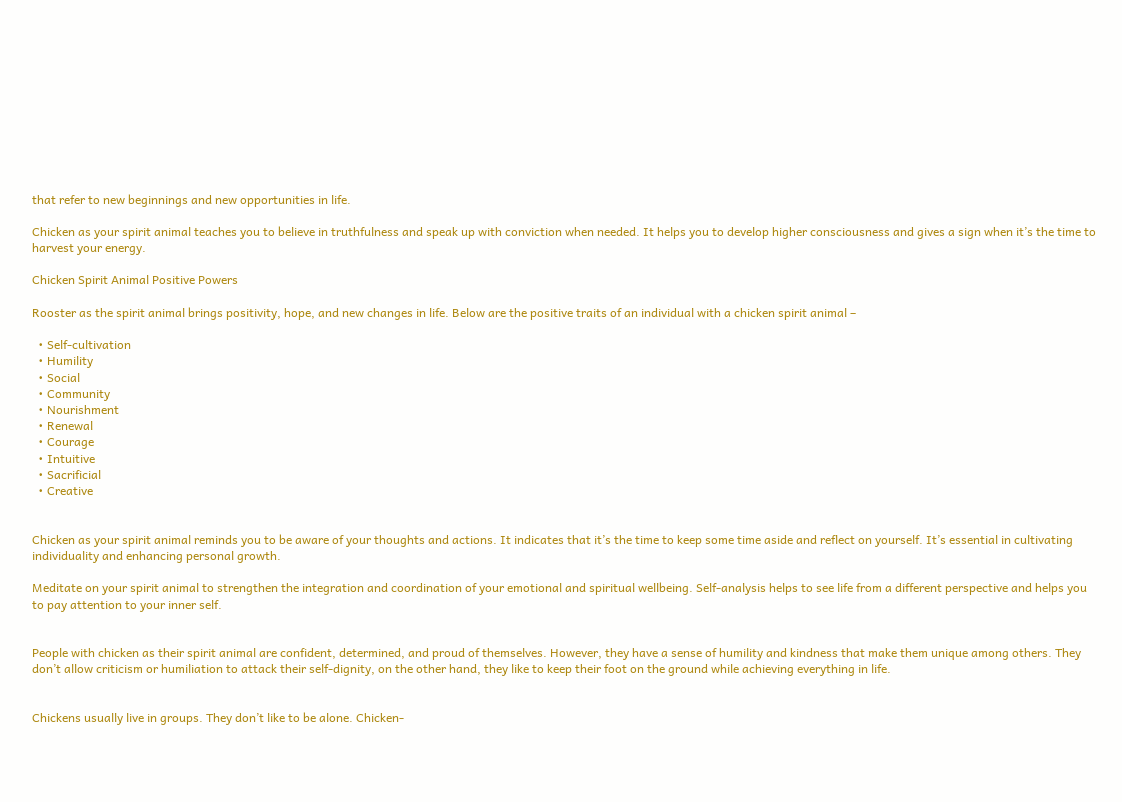that refer to new beginnings and new opportunities in life.

Chicken as your spirit animal teaches you to believe in truthfulness and speak up with conviction when needed. It helps you to develop higher consciousness and gives a sign when it’s the time to harvest your energy.

Chicken Spirit Animal Positive Powers

Rooster as the spirit animal brings positivity, hope, and new changes in life. Below are the positive traits of an individual with a chicken spirit animal –

  • Self-cultivation
  • Humility
  • Social
  • Community
  • Nourishment
  • Renewal
  • Courage
  • Intuitive
  • Sacrificial
  • Creative


Chicken as your spirit animal reminds you to be aware of your thoughts and actions. It indicates that it’s the time to keep some time aside and reflect on yourself. It’s essential in cultivating individuality and enhancing personal growth.

Meditate on your spirit animal to strengthen the integration and coordination of your emotional and spiritual wellbeing. Self-analysis helps to see life from a different perspective and helps you to pay attention to your inner self.


People with chicken as their spirit animal are confident, determined, and proud of themselves. However, they have a sense of humility and kindness that make them unique among others. They don’t allow criticism or humiliation to attack their self-dignity, on the other hand, they like to keep their foot on the ground while achieving everything in life.


Chickens usually live in groups. They don’t like to be alone. Chicken-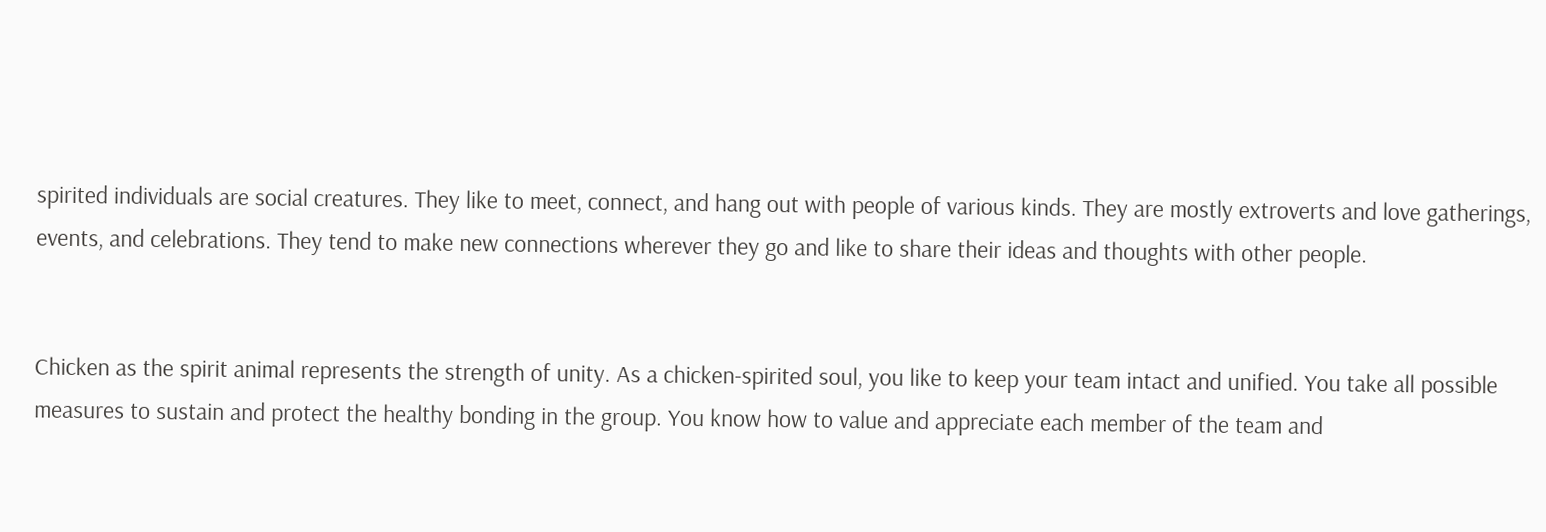spirited individuals are social creatures. They like to meet, connect, and hang out with people of various kinds. They are mostly extroverts and love gatherings, events, and celebrations. They tend to make new connections wherever they go and like to share their ideas and thoughts with other people.


Chicken as the spirit animal represents the strength of unity. As a chicken-spirited soul, you like to keep your team intact and unified. You take all possible measures to sustain and protect the healthy bonding in the group. You know how to value and appreciate each member of the team and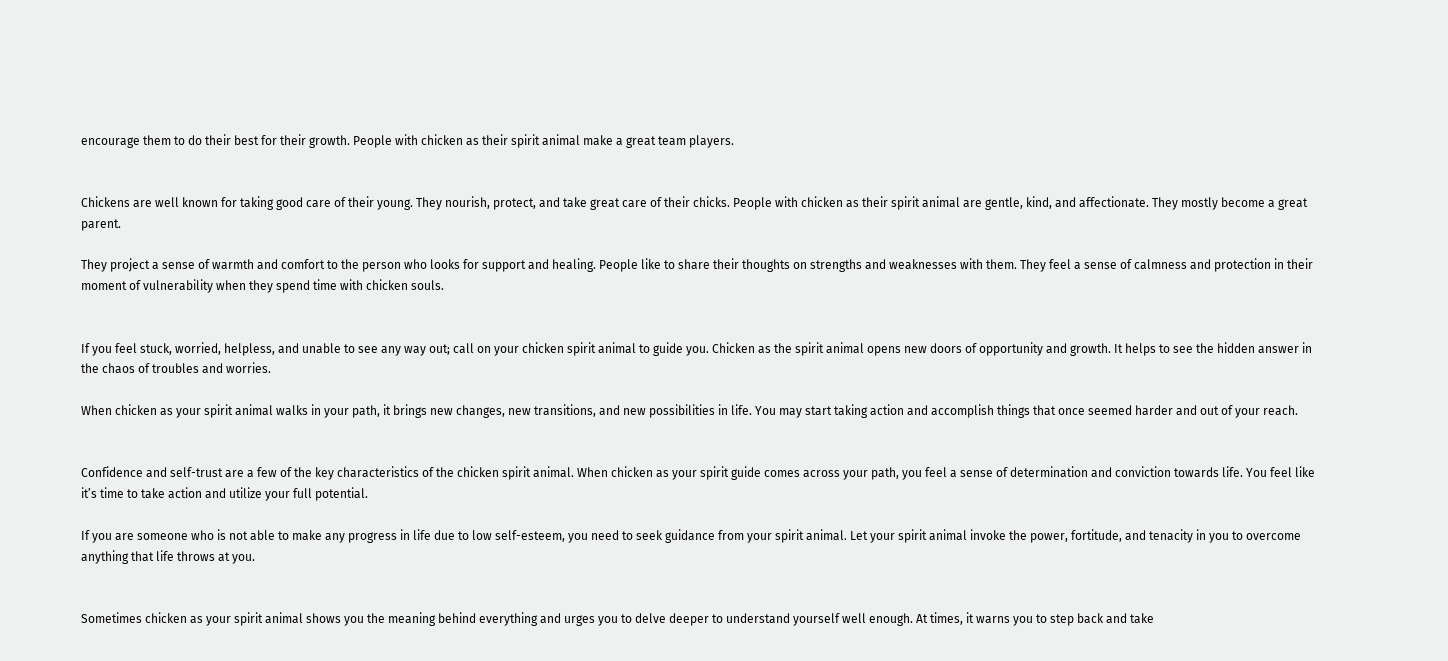encourage them to do their best for their growth. People with chicken as their spirit animal make a great team players.


Chickens are well known for taking good care of their young. They nourish, protect, and take great care of their chicks. People with chicken as their spirit animal are gentle, kind, and affectionate. They mostly become a great parent.

They project a sense of warmth and comfort to the person who looks for support and healing. People like to share their thoughts on strengths and weaknesses with them. They feel a sense of calmness and protection in their moment of vulnerability when they spend time with chicken souls.


If you feel stuck, worried, helpless, and unable to see any way out; call on your chicken spirit animal to guide you. Chicken as the spirit animal opens new doors of opportunity and growth. It helps to see the hidden answer in the chaos of troubles and worries.

When chicken as your spirit animal walks in your path, it brings new changes, new transitions, and new possibilities in life. You may start taking action and accomplish things that once seemed harder and out of your reach.


Confidence and self-trust are a few of the key characteristics of the chicken spirit animal. When chicken as your spirit guide comes across your path, you feel a sense of determination and conviction towards life. You feel like it’s time to take action and utilize your full potential.

If you are someone who is not able to make any progress in life due to low self-esteem, you need to seek guidance from your spirit animal. Let your spirit animal invoke the power, fortitude, and tenacity in you to overcome anything that life throws at you.


Sometimes chicken as your spirit animal shows you the meaning behind everything and urges you to delve deeper to understand yourself well enough. At times, it warns you to step back and take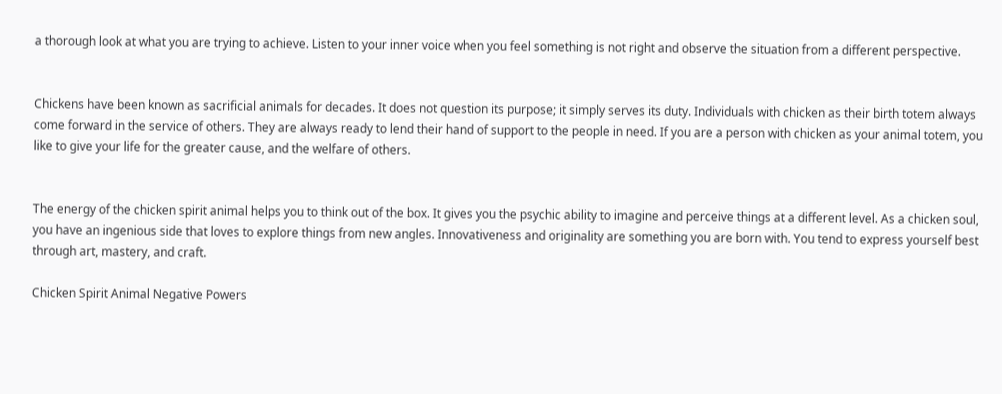a thorough look at what you are trying to achieve. Listen to your inner voice when you feel something is not right and observe the situation from a different perspective.


Chickens have been known as sacrificial animals for decades. It does not question its purpose; it simply serves its duty. Individuals with chicken as their birth totem always come forward in the service of others. They are always ready to lend their hand of support to the people in need. If you are a person with chicken as your animal totem, you like to give your life for the greater cause, and the welfare of others.


The energy of the chicken spirit animal helps you to think out of the box. It gives you the psychic ability to imagine and perceive things at a different level. As a chicken soul, you have an ingenious side that loves to explore things from new angles. Innovativeness and originality are something you are born with. You tend to express yourself best through art, mastery, and craft.

Chicken Spirit Animal Negative Powers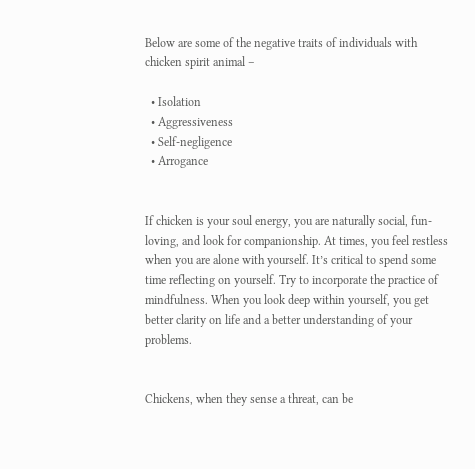Below are some of the negative traits of individuals with chicken spirit animal –

  • Isolation
  • Aggressiveness
  • Self-negligence
  • Arrogance


If chicken is your soul energy, you are naturally social, fun-loving, and look for companionship. At times, you feel restless when you are alone with yourself. It’s critical to spend some time reflecting on yourself. Try to incorporate the practice of mindfulness. When you look deep within yourself, you get better clarity on life and a better understanding of your problems.


Chickens, when they sense a threat, can be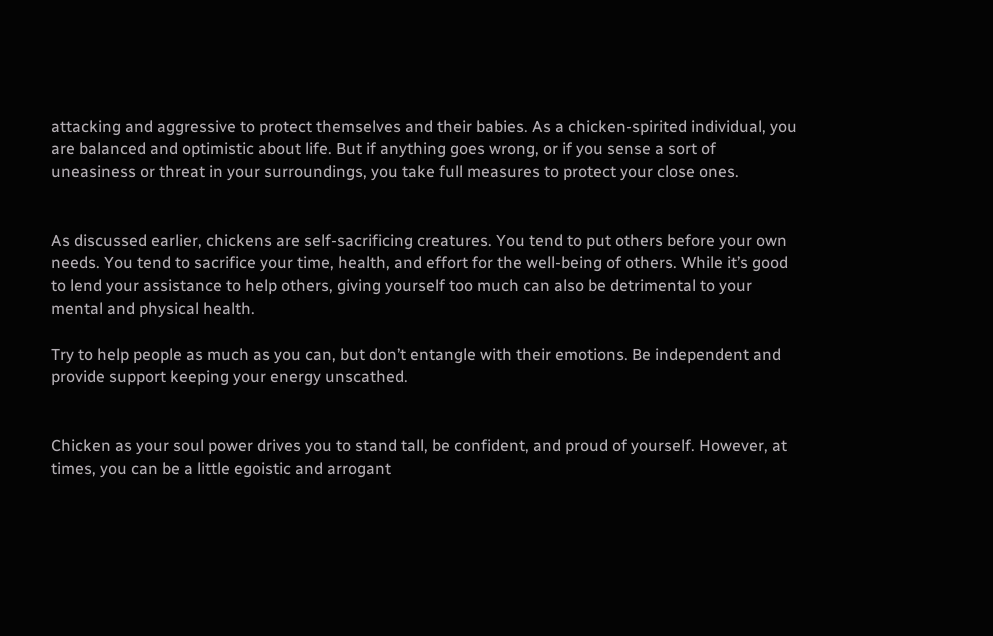attacking and aggressive to protect themselves and their babies. As a chicken-spirited individual, you are balanced and optimistic about life. But if anything goes wrong, or if you sense a sort of uneasiness or threat in your surroundings, you take full measures to protect your close ones.


As discussed earlier, chickens are self-sacrificing creatures. You tend to put others before your own needs. You tend to sacrifice your time, health, and effort for the well-being of others. While it’s good to lend your assistance to help others, giving yourself too much can also be detrimental to your mental and physical health.

Try to help people as much as you can, but don’t entangle with their emotions. Be independent and provide support keeping your energy unscathed.


Chicken as your soul power drives you to stand tall, be confident, and proud of yourself. However, at times, you can be a little egoistic and arrogant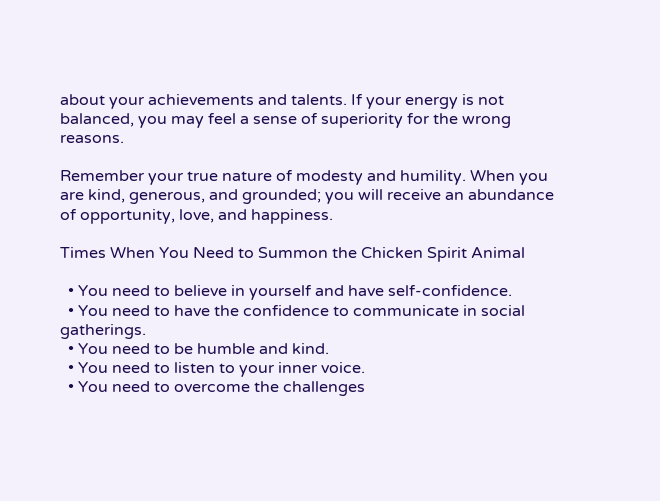about your achievements and talents. If your energy is not balanced, you may feel a sense of superiority for the wrong reasons.

Remember your true nature of modesty and humility. When you are kind, generous, and grounded; you will receive an abundance of opportunity, love, and happiness.

Times When You Need to Summon the Chicken Spirit Animal

  • You need to believe in yourself and have self-confidence.
  • You need to have the confidence to communicate in social gatherings.
  • You need to be humble and kind.
  • You need to listen to your inner voice.
  • You need to overcome the challenges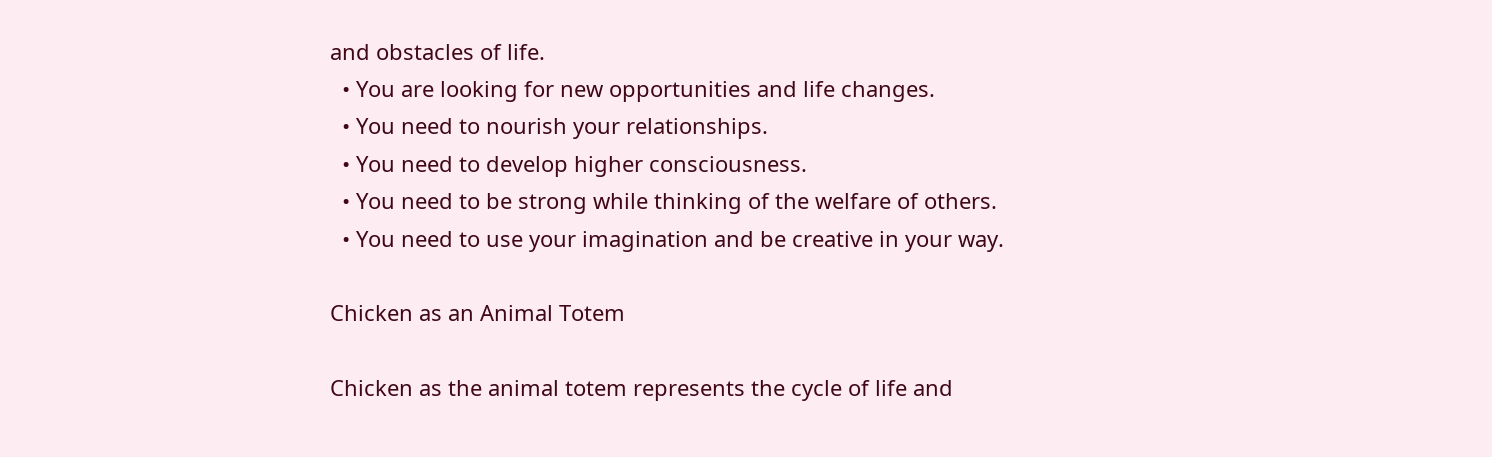and obstacles of life.
  • You are looking for new opportunities and life changes.
  • You need to nourish your relationships.
  • You need to develop higher consciousness.
  • You need to be strong while thinking of the welfare of others.
  • You need to use your imagination and be creative in your way.

Chicken as an Animal Totem

Chicken as the animal totem represents the cycle of life and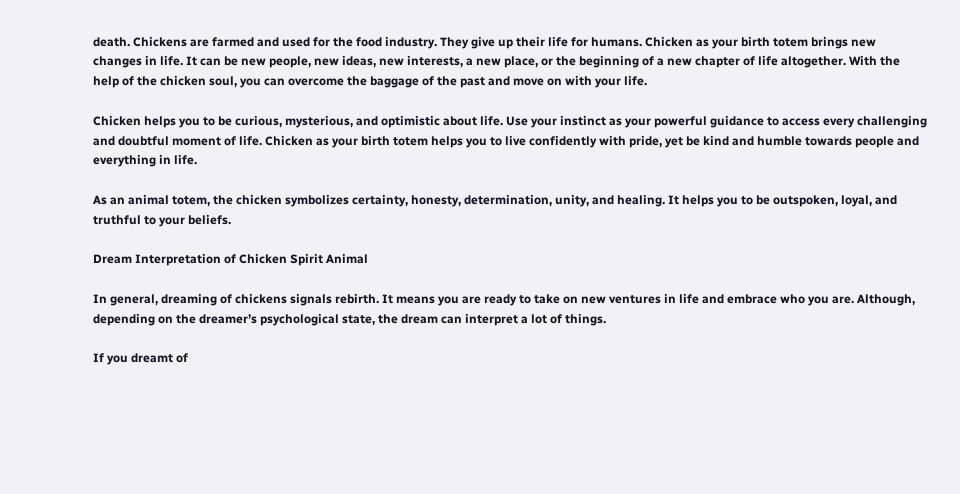death. Chickens are farmed and used for the food industry. They give up their life for humans. Chicken as your birth totem brings new changes in life. It can be new people, new ideas, new interests, a new place, or the beginning of a new chapter of life altogether. With the help of the chicken soul, you can overcome the baggage of the past and move on with your life.

Chicken helps you to be curious, mysterious, and optimistic about life. Use your instinct as your powerful guidance to access every challenging and doubtful moment of life. Chicken as your birth totem helps you to live confidently with pride, yet be kind and humble towards people and everything in life.

As an animal totem, the chicken symbolizes certainty, honesty, determination, unity, and healing. It helps you to be outspoken, loyal, and truthful to your beliefs.

Dream Interpretation of Chicken Spirit Animal

In general, dreaming of chickens signals rebirth. It means you are ready to take on new ventures in life and embrace who you are. Although, depending on the dreamer’s psychological state, the dream can interpret a lot of things.

If you dreamt of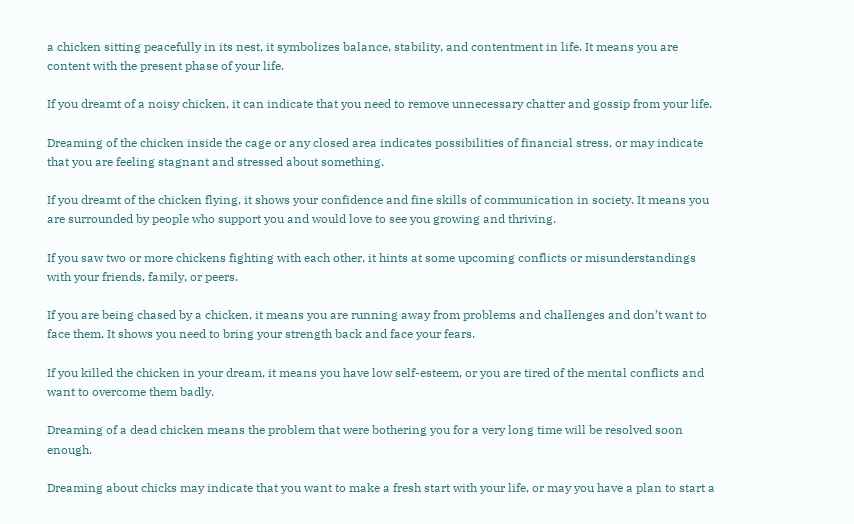a chicken sitting peacefully in its nest, it symbolizes balance, stability, and contentment in life. It means you are content with the present phase of your life.

If you dreamt of a noisy chicken, it can indicate that you need to remove unnecessary chatter and gossip from your life.

Dreaming of the chicken inside the cage or any closed area indicates possibilities of financial stress, or may indicate that you are feeling stagnant and stressed about something.

If you dreamt of the chicken flying, it shows your confidence and fine skills of communication in society. It means you are surrounded by people who support you and would love to see you growing and thriving.

If you saw two or more chickens fighting with each other, it hints at some upcoming conflicts or misunderstandings with your friends, family, or peers.

If you are being chased by a chicken, it means you are running away from problems and challenges and don’t want to face them. It shows you need to bring your strength back and face your fears.

If you killed the chicken in your dream, it means you have low self-esteem, or you are tired of the mental conflicts and want to overcome them badly.

Dreaming of a dead chicken means the problem that were bothering you for a very long time will be resolved soon enough.

Dreaming about chicks may indicate that you want to make a fresh start with your life, or may you have a plan to start a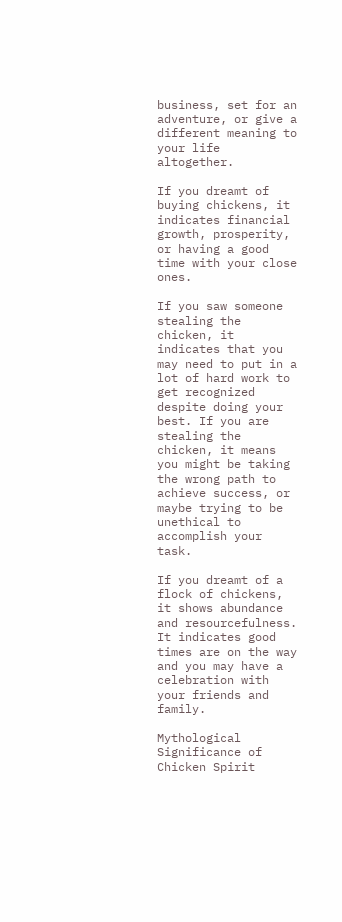business, set for an adventure, or give a different meaning to your life altogether.

If you dreamt of buying chickens, it indicates financial growth, prosperity, or having a good time with your close ones.

If you saw someone stealing the chicken, it indicates that you may need to put in a lot of hard work to get recognized despite doing your best. If you are stealing the chicken, it means you might be taking the wrong path to achieve success, or maybe trying to be unethical to accomplish your task.

If you dreamt of a flock of chickens, it shows abundance and resourcefulness. It indicates good times are on the way and you may have a celebration with your friends and family.

Mythological Significance of Chicken Spirit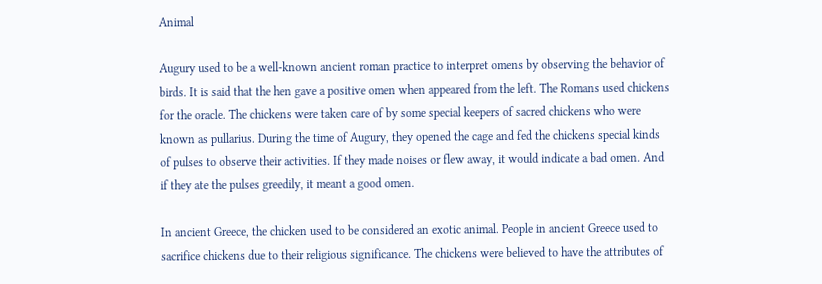Animal

Augury used to be a well-known ancient roman practice to interpret omens by observing the behavior of birds. It is said that the hen gave a positive omen when appeared from the left. The Romans used chickens for the oracle. The chickens were taken care of by some special keepers of sacred chickens who were known as pullarius. During the time of Augury, they opened the cage and fed the chickens special kinds of pulses to observe their activities. If they made noises or flew away, it would indicate a bad omen. And if they ate the pulses greedily, it meant a good omen.

In ancient Greece, the chicken used to be considered an exotic animal. People in ancient Greece used to sacrifice chickens due to their religious significance. The chickens were believed to have the attributes of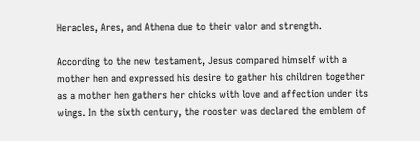Heracles, Ares, and Athena due to their valor and strength.

According to the new testament, Jesus compared himself with a mother hen and expressed his desire to gather his children together as a mother hen gathers her chicks with love and affection under its wings. In the sixth century, the rooster was declared the emblem of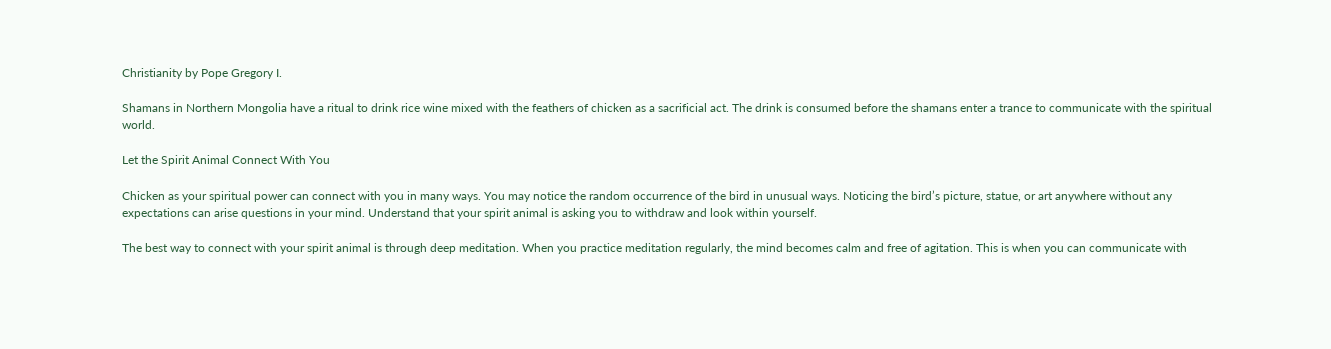Christianity by Pope Gregory I.

Shamans in Northern Mongolia have a ritual to drink rice wine mixed with the feathers of chicken as a sacrificial act. The drink is consumed before the shamans enter a trance to communicate with the spiritual world.

Let the Spirit Animal Connect With You

Chicken as your spiritual power can connect with you in many ways. You may notice the random occurrence of the bird in unusual ways. Noticing the bird’s picture, statue, or art anywhere without any expectations can arise questions in your mind. Understand that your spirit animal is asking you to withdraw and look within yourself.

The best way to connect with your spirit animal is through deep meditation. When you practice meditation regularly, the mind becomes calm and free of agitation. This is when you can communicate with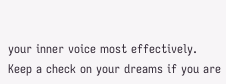your inner voice most effectively. Keep a check on your dreams if you are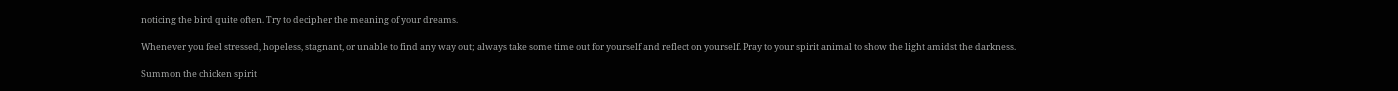noticing the bird quite often. Try to decipher the meaning of your dreams.

Whenever you feel stressed, hopeless, stagnant, or unable to find any way out; always take some time out for yourself and reflect on yourself. Pray to your spirit animal to show the light amidst the darkness.

Summon the chicken spirit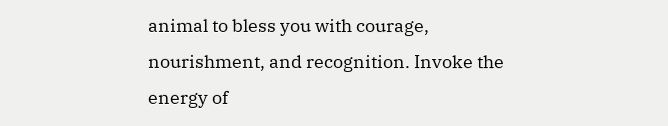animal to bless you with courage, nourishment, and recognition. Invoke the energy of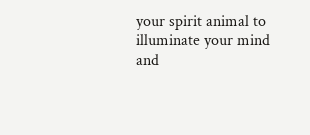your spirit animal to illuminate your mind and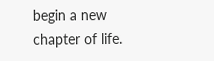begin a new chapter of life.